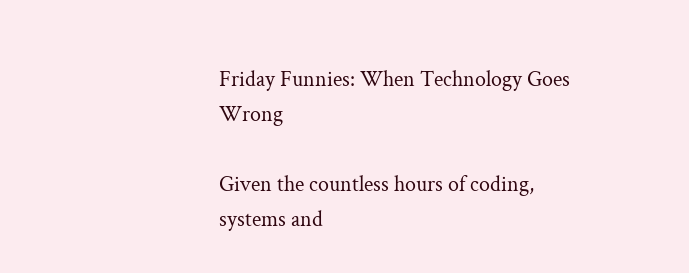Friday Funnies: When Technology Goes Wrong

Given the countless hours of coding, systems and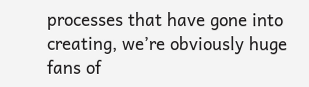processes that have gone into creating, we’re obviously huge fans of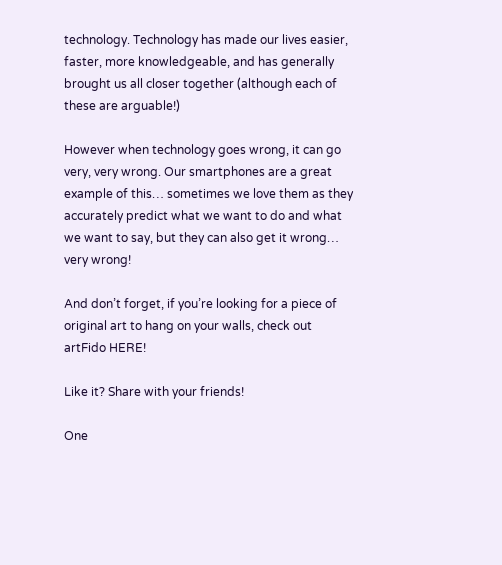technology. Technology has made our lives easier, faster, more knowledgeable, and has generally brought us all closer together (although each of these are arguable!)

However when technology goes wrong, it can go very, very wrong. Our smartphones are a great example of this… sometimes we love them as they accurately predict what we want to do and what we want to say, but they can also get it wrong… very wrong!

And don’t forget, if you’re looking for a piece of original art to hang on your walls, check out artFido HERE!

Like it? Share with your friends!

One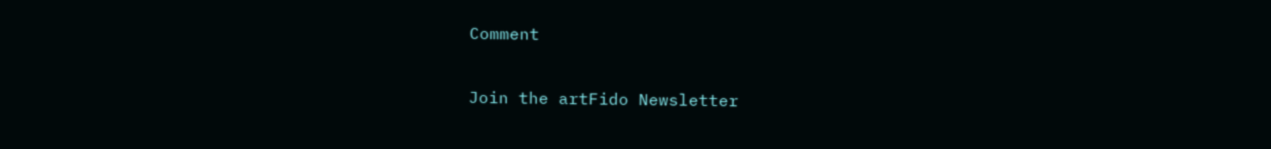Comment

Join the artFido Newsletter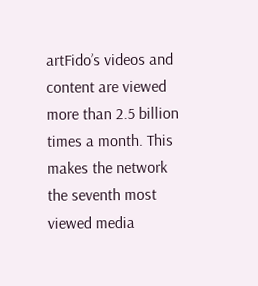artFido’s videos and content are viewed more than 2.5 billion times a month. This makes the network the seventh most viewed media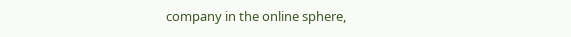company in the online sphere,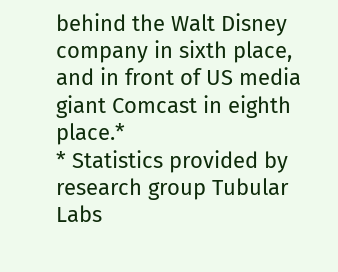behind the Walt Disney company in sixth place, and in front of US media giant Comcast in eighth place.*
* Statistics provided by research group Tubular Labs